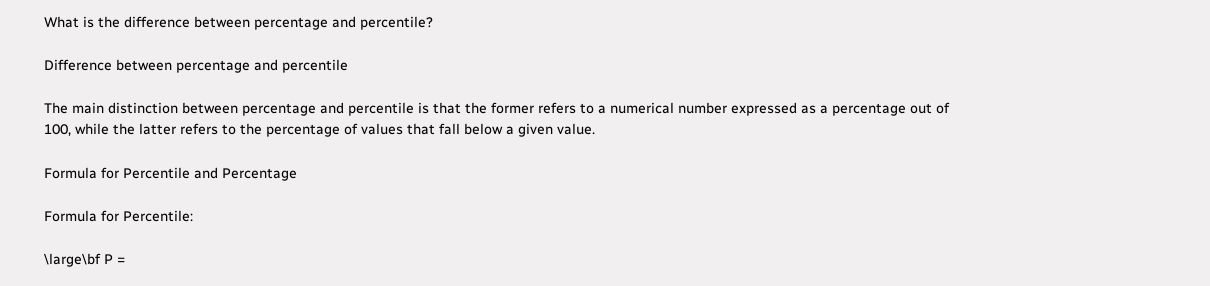What is the difference between percentage and percentile?

Difference between percentage and percentile

The main distinction between percentage and percentile is that the former refers to a numerical number expressed as a percentage out of 100, while the latter refers to the percentage of values that fall below a given value.

Formula for Percentile and Percentage

Formula for Percentile:

\large\bf P =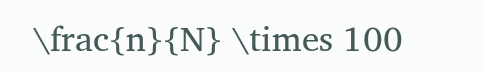\frac{n}{N} \times 100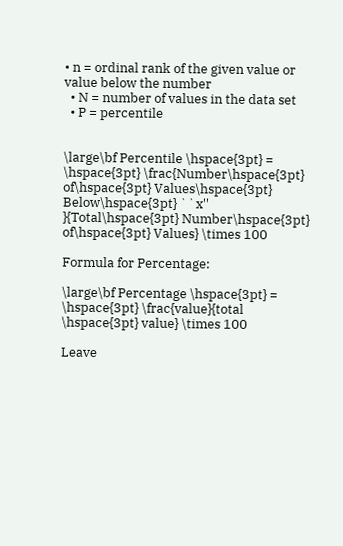• n = ordinal rank of the given value or value below the number
  • N = number of values in the data set
  • P = percentile


\large\bf Percentile \hspace{3pt} = \hspace{3pt} \frac{Number\hspace{3pt} of\hspace{3pt} Values\hspace{3pt} Below\hspace{3pt} ``x'' }{Total\hspace{3pt} Number\hspace{3pt} of\hspace{3pt} Values} \times 100

Formula for Percentage:

\large\bf Percentage \hspace{3pt} = \hspace{3pt} \frac{value}{total \hspace{3pt} value} \times 100

Leave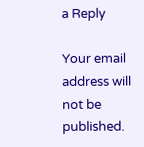a Reply

Your email address will not be published.